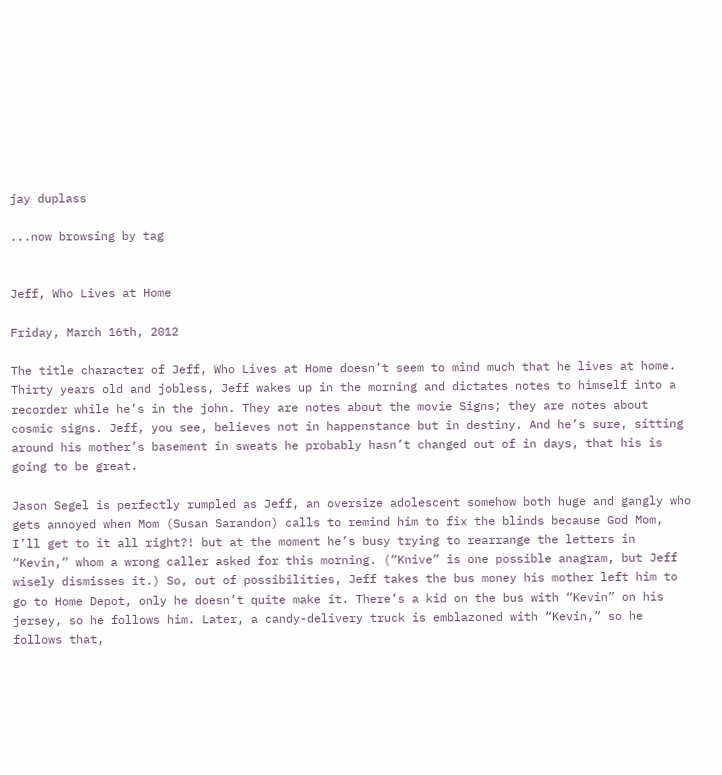jay duplass

...now browsing by tag


Jeff, Who Lives at Home

Friday, March 16th, 2012

The title character of Jeff, Who Lives at Home doesn’t seem to mind much that he lives at home. Thirty years old and jobless, Jeff wakes up in the morning and dictates notes to himself into a recorder while he’s in the john. They are notes about the movie Signs; they are notes about cosmic signs. Jeff, you see, believes not in happenstance but in destiny. And he’s sure, sitting around his mother’s basement in sweats he probably hasn’t changed out of in days, that his is going to be great.

Jason Segel is perfectly rumpled as Jeff, an oversize adolescent somehow both huge and gangly who gets annoyed when Mom (Susan Sarandon) calls to remind him to fix the blinds because God Mom, I’ll get to it all right?! but at the moment he’s busy trying to rearrange the letters in “Kevin,” whom a wrong caller asked for this morning. (“Knive” is one possible anagram, but Jeff wisely dismisses it.) So, out of possibilities, Jeff takes the bus money his mother left him to go to Home Depot, only he doesn’t quite make it. There’s a kid on the bus with “Kevin” on his jersey, so he follows him. Later, a candy-delivery truck is emblazoned with “Kevin,” so he follows that,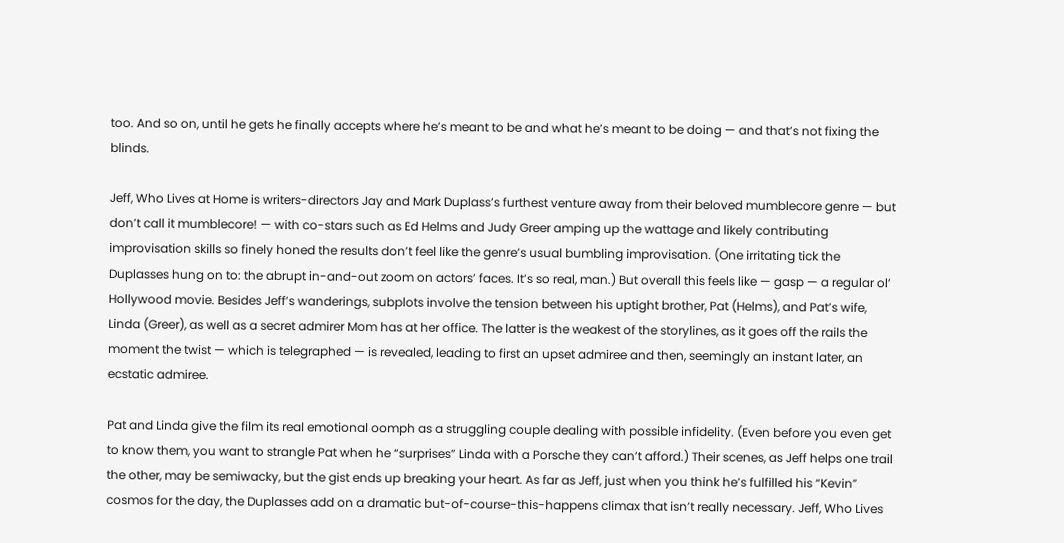too. And so on, until he gets he finally accepts where he’s meant to be and what he’s meant to be doing — and that’s not fixing the blinds.

Jeff, Who Lives at Home is writers-directors Jay and Mark Duplass’s furthest venture away from their beloved mumblecore genre — but don’t call it mumblecore! — with co-stars such as Ed Helms and Judy Greer amping up the wattage and likely contributing improvisation skills so finely honed the results don’t feel like the genre’s usual bumbling improvisation. (One irritating tick the Duplasses hung on to: the abrupt in-and-out zoom on actors’ faces. It’s so real, man.) But overall this feels like — gasp — a regular ol’ Hollywood movie. Besides Jeff’s wanderings, subplots involve the tension between his uptight brother, Pat (Helms), and Pat’s wife, Linda (Greer), as well as a secret admirer Mom has at her office. The latter is the weakest of the storylines, as it goes off the rails the moment the twist — which is telegraphed — is revealed, leading to first an upset admiree and then, seemingly an instant later, an ecstatic admiree.

Pat and Linda give the film its real emotional oomph as a struggling couple dealing with possible infidelity. (Even before you even get to know them, you want to strangle Pat when he “surprises” Linda with a Porsche they can’t afford.) Their scenes, as Jeff helps one trail the other, may be semiwacky, but the gist ends up breaking your heart. As far as Jeff, just when you think he’s fulfilled his “Kevin” cosmos for the day, the Duplasses add on a dramatic but-of-course-this-happens climax that isn’t really necessary. Jeff, Who Lives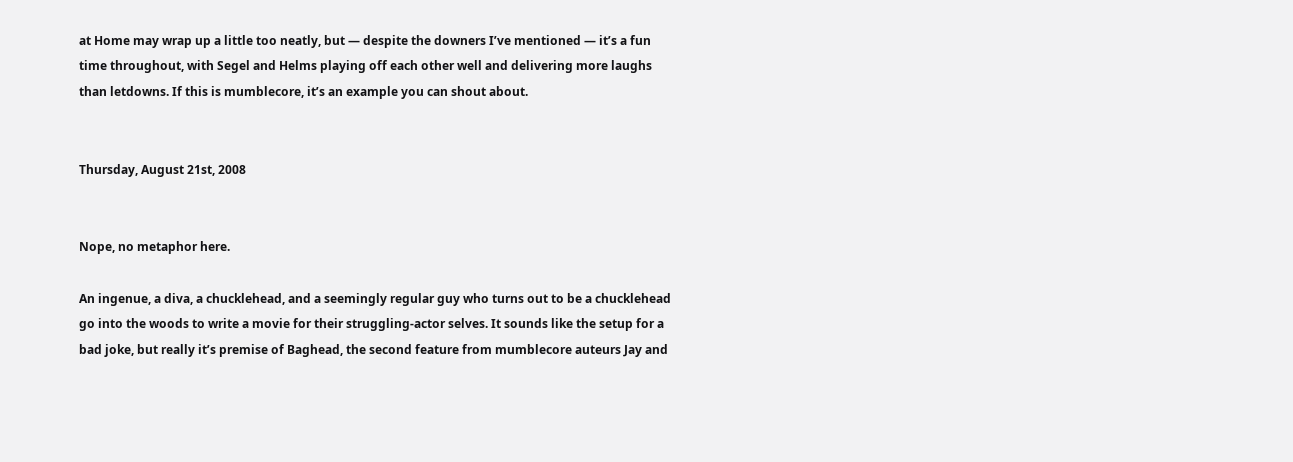at Home may wrap up a little too neatly, but — despite the downers I’ve mentioned — it’s a fun time throughout, with Segel and Helms playing off each other well and delivering more laughs than letdowns. If this is mumblecore, it’s an example you can shout about.


Thursday, August 21st, 2008


Nope, no metaphor here.

An ingenue, a diva, a chucklehead, and a seemingly regular guy who turns out to be a chucklehead go into the woods to write a movie for their struggling-actor selves. It sounds like the setup for a bad joke, but really it’s premise of Baghead, the second feature from mumblecore auteurs Jay and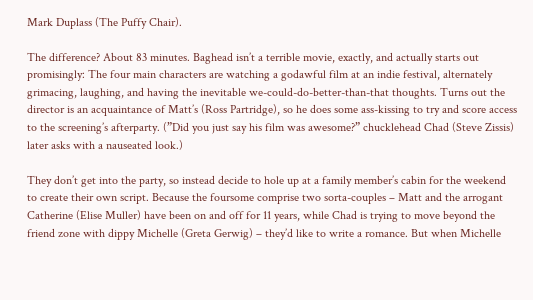Mark Duplass (The Puffy Chair).

The difference? About 83 minutes. Baghead isn’t a terrible movie, exactly, and actually starts out promisingly: The four main characters are watching a godawful film at an indie festival, alternately grimacing, laughing, and having the inevitable we-could-do-better-than-that thoughts. Turns out the director is an acquaintance of Matt’s (Ross Partridge), so he does some ass-kissing to try and score access to the screening’s afterparty. (”Did you just say his film was awesome?” chucklehead Chad (Steve Zissis) later asks with a nauseated look.)

They don’t get into the party, so instead decide to hole up at a family member’s cabin for the weekend to create their own script. Because the foursome comprise two sorta-couples – Matt and the arrogant Catherine (Elise Muller) have been on and off for 11 years, while Chad is trying to move beyond the friend zone with dippy Michelle (Greta Gerwig) – they’d like to write a romance. But when Michelle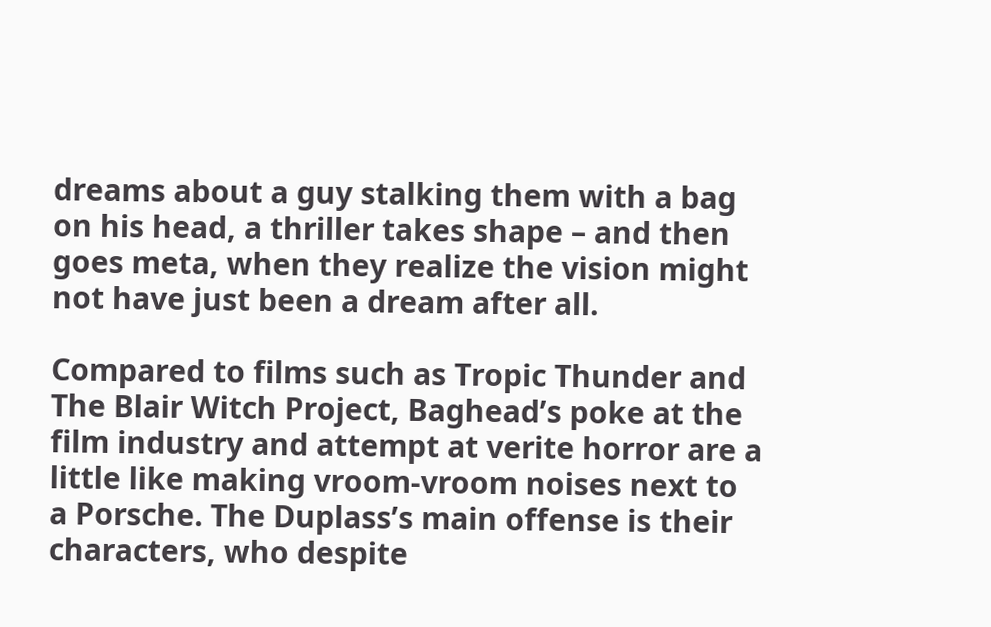dreams about a guy stalking them with a bag on his head, a thriller takes shape – and then goes meta, when they realize the vision might not have just been a dream after all.

Compared to films such as Tropic Thunder and The Blair Witch Project, Baghead’s poke at the film industry and attempt at verite horror are a little like making vroom-vroom noises next to a Porsche. The Duplass’s main offense is their characters, who despite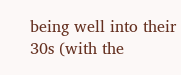being well into their 30s (with the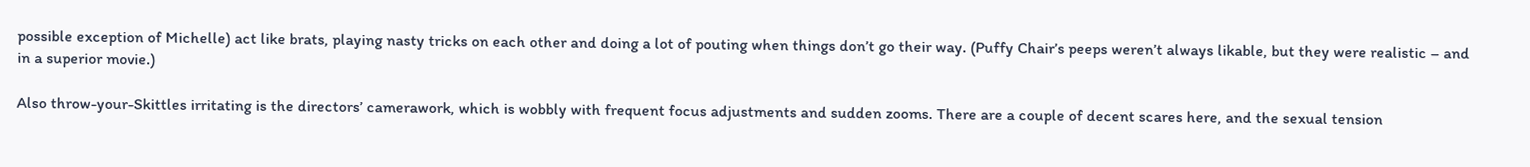possible exception of Michelle) act like brats, playing nasty tricks on each other and doing a lot of pouting when things don’t go their way. (Puffy Chair’s peeps weren’t always likable, but they were realistic – and in a superior movie.)

Also throw-your-Skittles irritating is the directors’ camerawork, which is wobbly with frequent focus adjustments and sudden zooms. There are a couple of decent scares here, and the sexual tension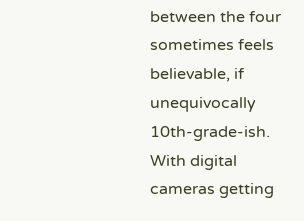between the four sometimes feels believable, if unequivocally 10th-grade-ish. With digital cameras getting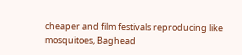cheaper and film festivals reproducing like mosquitoes, Baghead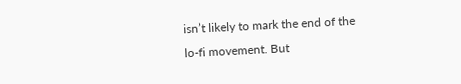isn’t likely to mark the end of the lo-fi movement. But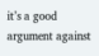it’s a good argument against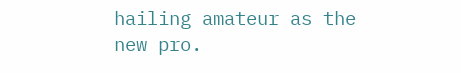hailing amateur as the new pro.